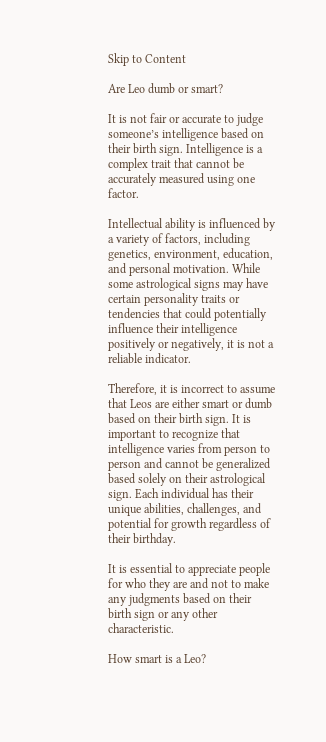Skip to Content

Are Leo dumb or smart?

It is not fair or accurate to judge someone’s intelligence based on their birth sign. Intelligence is a complex trait that cannot be accurately measured using one factor.

Intellectual ability is influenced by a variety of factors, including genetics, environment, education, and personal motivation. While some astrological signs may have certain personality traits or tendencies that could potentially influence their intelligence positively or negatively, it is not a reliable indicator.

Therefore, it is incorrect to assume that Leos are either smart or dumb based on their birth sign. It is important to recognize that intelligence varies from person to person and cannot be generalized based solely on their astrological sign. Each individual has their unique abilities, challenges, and potential for growth regardless of their birthday.

It is essential to appreciate people for who they are and not to make any judgments based on their birth sign or any other characteristic.

How smart is a Leo?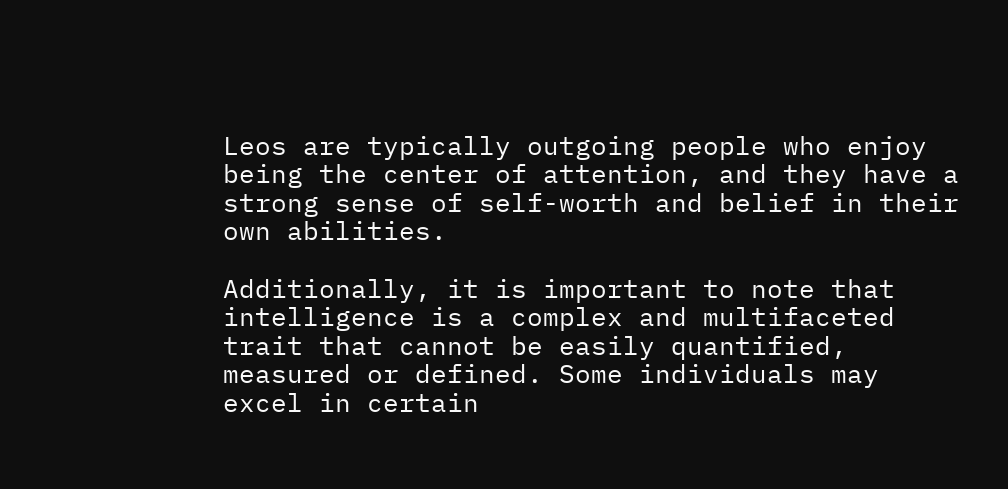Leos are typically outgoing people who enjoy being the center of attention, and they have a strong sense of self-worth and belief in their own abilities.

Additionally, it is important to note that intelligence is a complex and multifaceted trait that cannot be easily quantified, measured or defined. Some individuals may excel in certain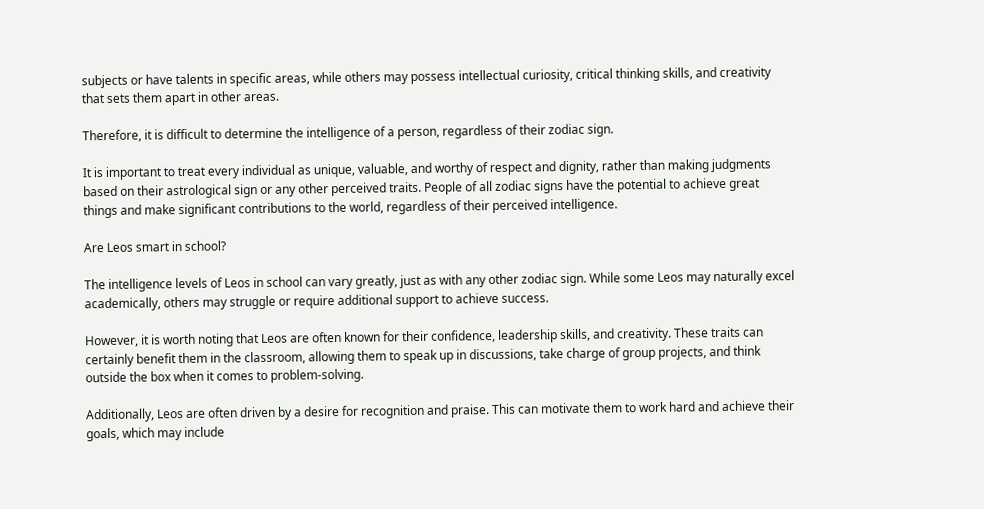subjects or have talents in specific areas, while others may possess intellectual curiosity, critical thinking skills, and creativity that sets them apart in other areas.

Therefore, it is difficult to determine the intelligence of a person, regardless of their zodiac sign.

It is important to treat every individual as unique, valuable, and worthy of respect and dignity, rather than making judgments based on their astrological sign or any other perceived traits. People of all zodiac signs have the potential to achieve great things and make significant contributions to the world, regardless of their perceived intelligence.

Are Leos smart in school?

The intelligence levels of Leos in school can vary greatly, just as with any other zodiac sign. While some Leos may naturally excel academically, others may struggle or require additional support to achieve success.

However, it is worth noting that Leos are often known for their confidence, leadership skills, and creativity. These traits can certainly benefit them in the classroom, allowing them to speak up in discussions, take charge of group projects, and think outside the box when it comes to problem-solving.

Additionally, Leos are often driven by a desire for recognition and praise. This can motivate them to work hard and achieve their goals, which may include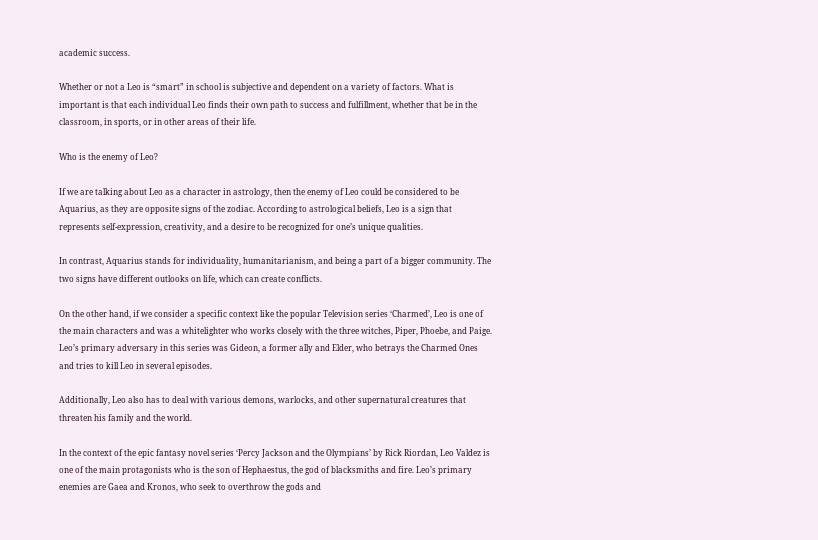academic success.

Whether or not a Leo is “smart” in school is subjective and dependent on a variety of factors. What is important is that each individual Leo finds their own path to success and fulfillment, whether that be in the classroom, in sports, or in other areas of their life.

Who is the enemy of Leo?

If we are talking about Leo as a character in astrology, then the enemy of Leo could be considered to be Aquarius, as they are opposite signs of the zodiac. According to astrological beliefs, Leo is a sign that represents self-expression, creativity, and a desire to be recognized for one’s unique qualities.

In contrast, Aquarius stands for individuality, humanitarianism, and being a part of a bigger community. The two signs have different outlooks on life, which can create conflicts.

On the other hand, if we consider a specific context like the popular Television series ‘Charmed’, Leo is one of the main characters and was a whitelighter who works closely with the three witches, Piper, Phoebe, and Paige. Leo’s primary adversary in this series was Gideon, a former ally and Elder, who betrays the Charmed Ones and tries to kill Leo in several episodes.

Additionally, Leo also has to deal with various demons, warlocks, and other supernatural creatures that threaten his family and the world.

In the context of the epic fantasy novel series ‘Percy Jackson and the Olympians’ by Rick Riordan, Leo Valdez is one of the main protagonists who is the son of Hephaestus, the god of blacksmiths and fire. Leo’s primary enemies are Gaea and Kronos, who seek to overthrow the gods and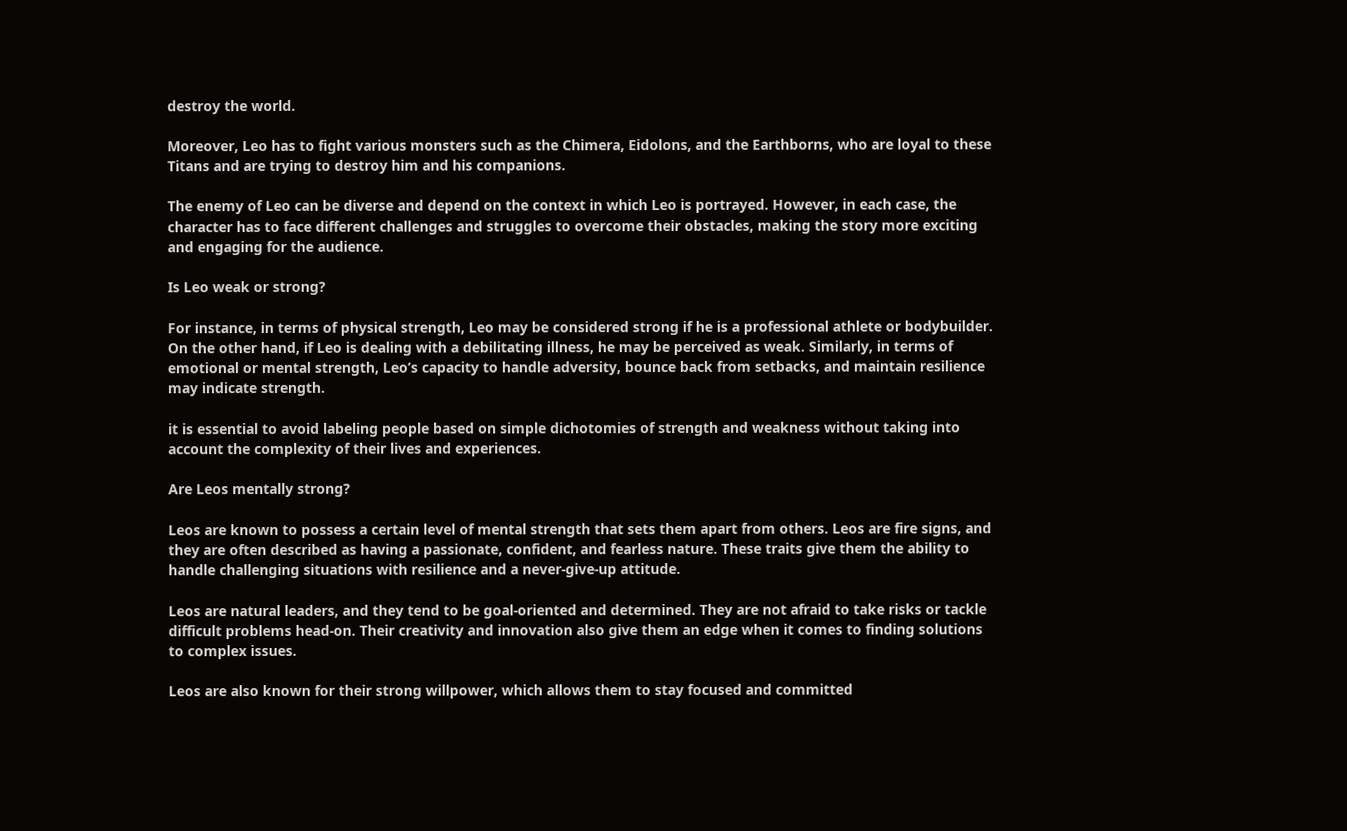destroy the world.

Moreover, Leo has to fight various monsters such as the Chimera, Eidolons, and the Earthborns, who are loyal to these Titans and are trying to destroy him and his companions.

The enemy of Leo can be diverse and depend on the context in which Leo is portrayed. However, in each case, the character has to face different challenges and struggles to overcome their obstacles, making the story more exciting and engaging for the audience.

Is Leo weak or strong?

For instance, in terms of physical strength, Leo may be considered strong if he is a professional athlete or bodybuilder. On the other hand, if Leo is dealing with a debilitating illness, he may be perceived as weak. Similarly, in terms of emotional or mental strength, Leo’s capacity to handle adversity, bounce back from setbacks, and maintain resilience may indicate strength.

it is essential to avoid labeling people based on simple dichotomies of strength and weakness without taking into account the complexity of their lives and experiences.

Are Leos mentally strong?

Leos are known to possess a certain level of mental strength that sets them apart from others. Leos are fire signs, and they are often described as having a passionate, confident, and fearless nature. These traits give them the ability to handle challenging situations with resilience and a never-give-up attitude.

Leos are natural leaders, and they tend to be goal-oriented and determined. They are not afraid to take risks or tackle difficult problems head-on. Their creativity and innovation also give them an edge when it comes to finding solutions to complex issues.

Leos are also known for their strong willpower, which allows them to stay focused and committed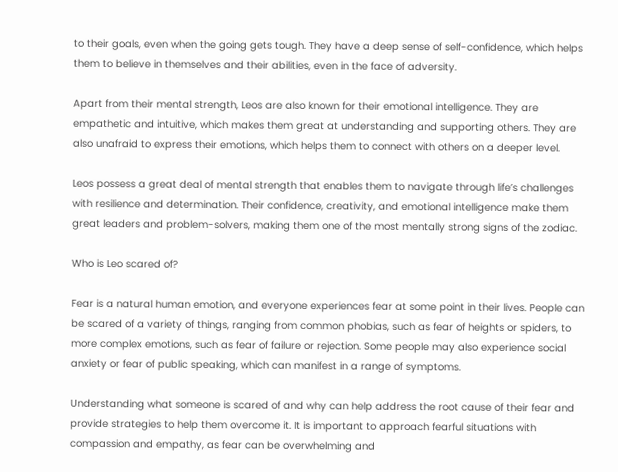to their goals, even when the going gets tough. They have a deep sense of self-confidence, which helps them to believe in themselves and their abilities, even in the face of adversity.

Apart from their mental strength, Leos are also known for their emotional intelligence. They are empathetic and intuitive, which makes them great at understanding and supporting others. They are also unafraid to express their emotions, which helps them to connect with others on a deeper level.

Leos possess a great deal of mental strength that enables them to navigate through life’s challenges with resilience and determination. Their confidence, creativity, and emotional intelligence make them great leaders and problem-solvers, making them one of the most mentally strong signs of the zodiac.

Who is Leo scared of?

Fear is a natural human emotion, and everyone experiences fear at some point in their lives. People can be scared of a variety of things, ranging from common phobias, such as fear of heights or spiders, to more complex emotions, such as fear of failure or rejection. Some people may also experience social anxiety or fear of public speaking, which can manifest in a range of symptoms.

Understanding what someone is scared of and why can help address the root cause of their fear and provide strategies to help them overcome it. It is important to approach fearful situations with compassion and empathy, as fear can be overwhelming and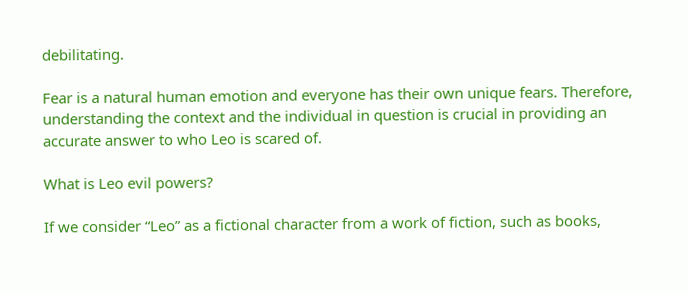debilitating.

Fear is a natural human emotion and everyone has their own unique fears. Therefore, understanding the context and the individual in question is crucial in providing an accurate answer to who Leo is scared of.

What is Leo evil powers?

If we consider “Leo” as a fictional character from a work of fiction, such as books,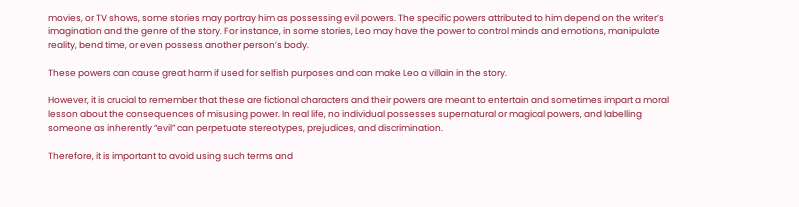movies, or TV shows, some stories may portray him as possessing evil powers. The specific powers attributed to him depend on the writer’s imagination and the genre of the story. For instance, in some stories, Leo may have the power to control minds and emotions, manipulate reality, bend time, or even possess another person’s body.

These powers can cause great harm if used for selfish purposes and can make Leo a villain in the story.

However, it is crucial to remember that these are fictional characters and their powers are meant to entertain and sometimes impart a moral lesson about the consequences of misusing power. In real life, no individual possesses supernatural or magical powers, and labelling someone as inherently “evil” can perpetuate stereotypes, prejudices, and discrimination.

Therefore, it is important to avoid using such terms and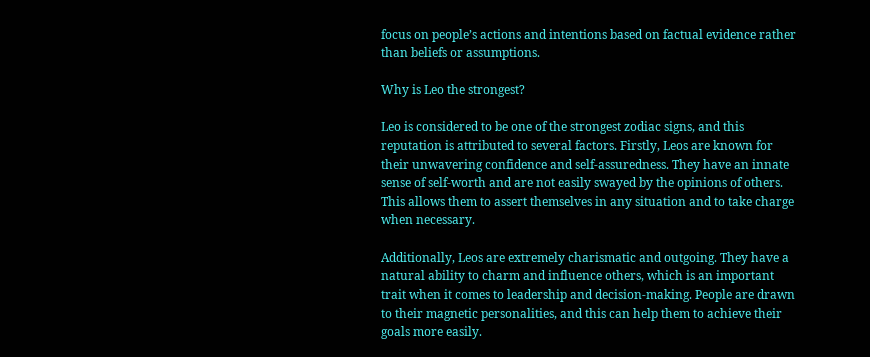focus on people’s actions and intentions based on factual evidence rather than beliefs or assumptions.

Why is Leo the strongest?

Leo is considered to be one of the strongest zodiac signs, and this reputation is attributed to several factors. Firstly, Leos are known for their unwavering confidence and self-assuredness. They have an innate sense of self-worth and are not easily swayed by the opinions of others. This allows them to assert themselves in any situation and to take charge when necessary.

Additionally, Leos are extremely charismatic and outgoing. They have a natural ability to charm and influence others, which is an important trait when it comes to leadership and decision-making. People are drawn to their magnetic personalities, and this can help them to achieve their goals more easily.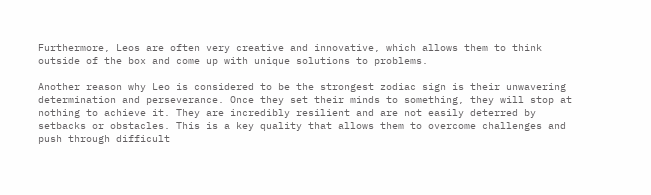Furthermore, Leos are often very creative and innovative, which allows them to think outside of the box and come up with unique solutions to problems.

Another reason why Leo is considered to be the strongest zodiac sign is their unwavering determination and perseverance. Once they set their minds to something, they will stop at nothing to achieve it. They are incredibly resilient and are not easily deterred by setbacks or obstacles. This is a key quality that allows them to overcome challenges and push through difficult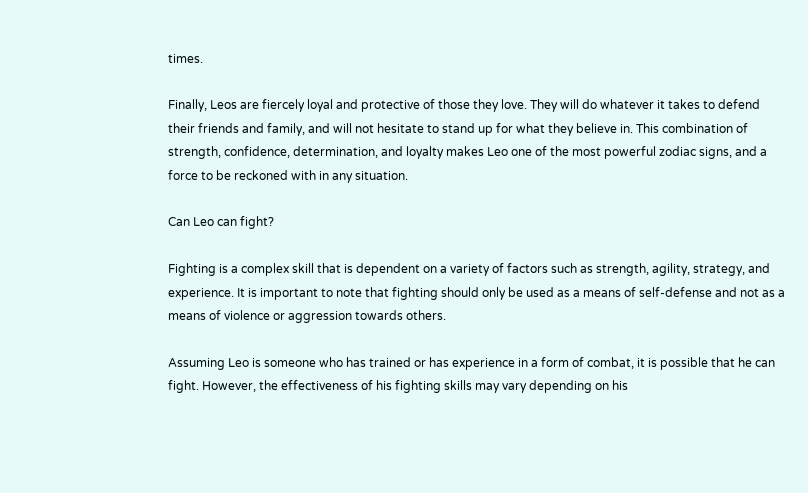times.

Finally, Leos are fiercely loyal and protective of those they love. They will do whatever it takes to defend their friends and family, and will not hesitate to stand up for what they believe in. This combination of strength, confidence, determination, and loyalty makes Leo one of the most powerful zodiac signs, and a force to be reckoned with in any situation.

Can Leo can fight?

Fighting is a complex skill that is dependent on a variety of factors such as strength, agility, strategy, and experience. It is important to note that fighting should only be used as a means of self-defense and not as a means of violence or aggression towards others.

Assuming Leo is someone who has trained or has experience in a form of combat, it is possible that he can fight. However, the effectiveness of his fighting skills may vary depending on his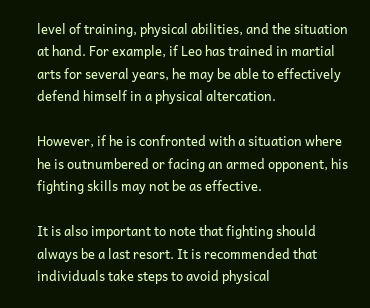level of training, physical abilities, and the situation at hand. For example, if Leo has trained in martial arts for several years, he may be able to effectively defend himself in a physical altercation.

However, if he is confronted with a situation where he is outnumbered or facing an armed opponent, his fighting skills may not be as effective.

It is also important to note that fighting should always be a last resort. It is recommended that individuals take steps to avoid physical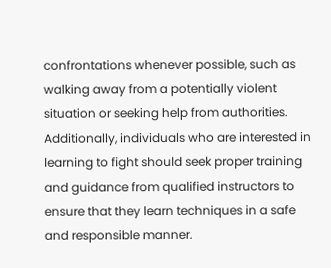confrontations whenever possible, such as walking away from a potentially violent situation or seeking help from authorities. Additionally, individuals who are interested in learning to fight should seek proper training and guidance from qualified instructors to ensure that they learn techniques in a safe and responsible manner.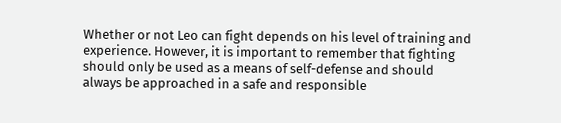Whether or not Leo can fight depends on his level of training and experience. However, it is important to remember that fighting should only be used as a means of self-defense and should always be approached in a safe and responsible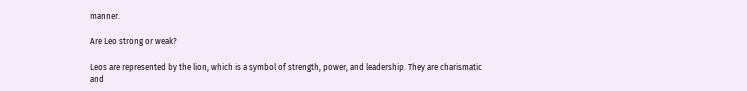manner.

Are Leo strong or weak?

Leos are represented by the lion, which is a symbol of strength, power, and leadership. They are charismatic and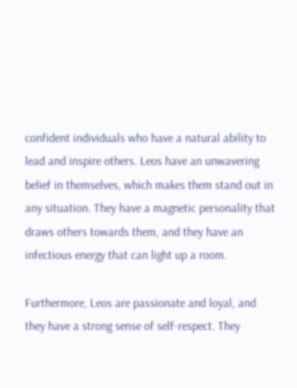confident individuals who have a natural ability to lead and inspire others. Leos have an unwavering belief in themselves, which makes them stand out in any situation. They have a magnetic personality that draws others towards them, and they have an infectious energy that can light up a room.

Furthermore, Leos are passionate and loyal, and they have a strong sense of self-respect. They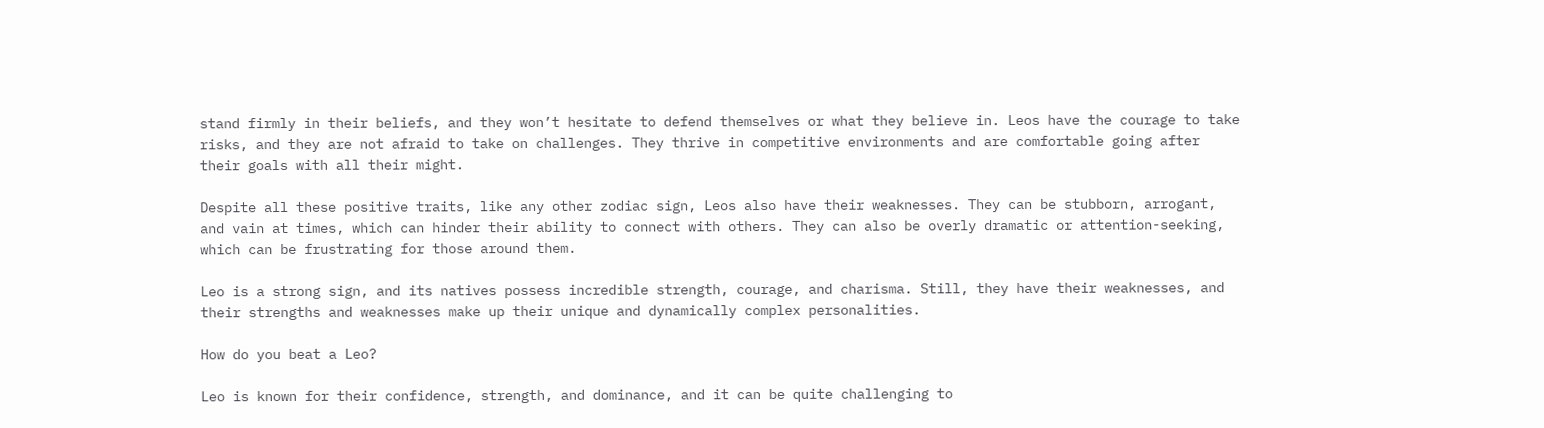stand firmly in their beliefs, and they won’t hesitate to defend themselves or what they believe in. Leos have the courage to take risks, and they are not afraid to take on challenges. They thrive in competitive environments and are comfortable going after their goals with all their might.

Despite all these positive traits, like any other zodiac sign, Leos also have their weaknesses. They can be stubborn, arrogant, and vain at times, which can hinder their ability to connect with others. They can also be overly dramatic or attention-seeking, which can be frustrating for those around them.

Leo is a strong sign, and its natives possess incredible strength, courage, and charisma. Still, they have their weaknesses, and their strengths and weaknesses make up their unique and dynamically complex personalities.

How do you beat a Leo?

Leo is known for their confidence, strength, and dominance, and it can be quite challenging to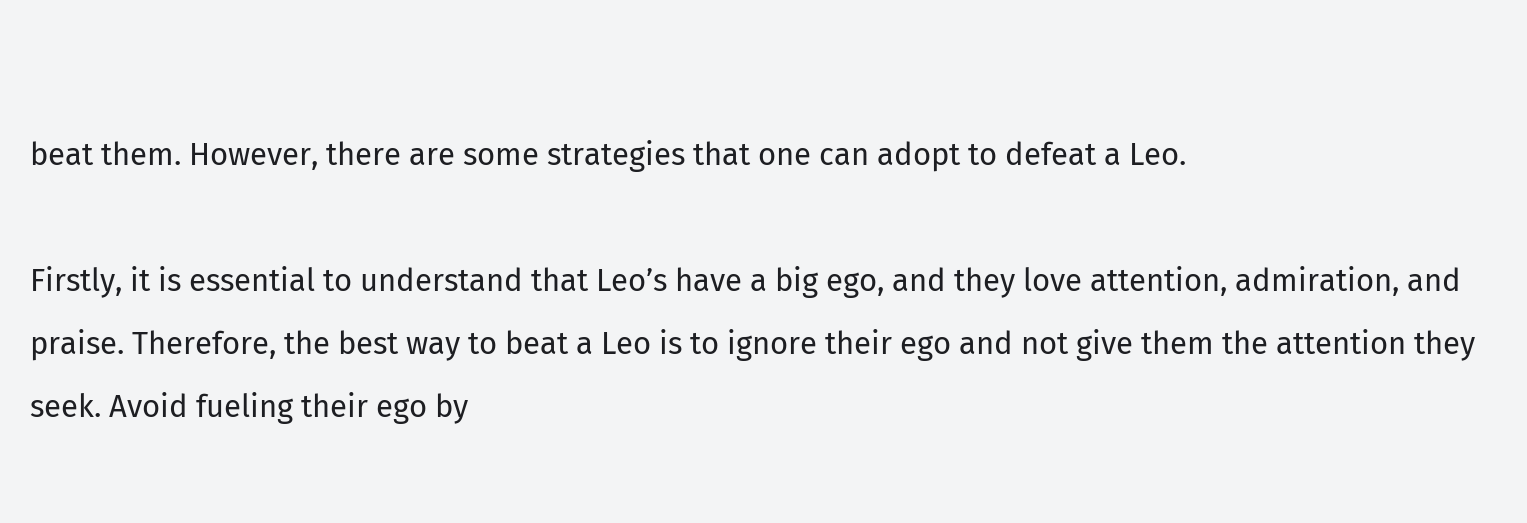beat them. However, there are some strategies that one can adopt to defeat a Leo.

Firstly, it is essential to understand that Leo’s have a big ego, and they love attention, admiration, and praise. Therefore, the best way to beat a Leo is to ignore their ego and not give them the attention they seek. Avoid fueling their ego by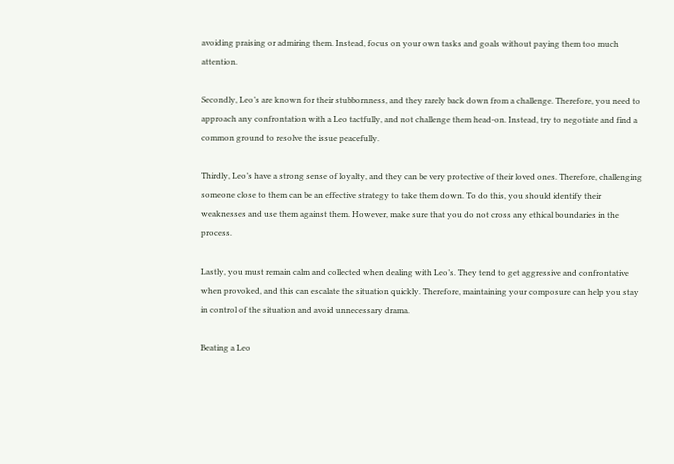avoiding praising or admiring them. Instead, focus on your own tasks and goals without paying them too much attention.

Secondly, Leo’s are known for their stubbornness, and they rarely back down from a challenge. Therefore, you need to approach any confrontation with a Leo tactfully, and not challenge them head-on. Instead, try to negotiate and find a common ground to resolve the issue peacefully.

Thirdly, Leo’s have a strong sense of loyalty, and they can be very protective of their loved ones. Therefore, challenging someone close to them can be an effective strategy to take them down. To do this, you should identify their weaknesses and use them against them. However, make sure that you do not cross any ethical boundaries in the process.

Lastly, you must remain calm and collected when dealing with Leo’s. They tend to get aggressive and confrontative when provoked, and this can escalate the situation quickly. Therefore, maintaining your composure can help you stay in control of the situation and avoid unnecessary drama.

Beating a Leo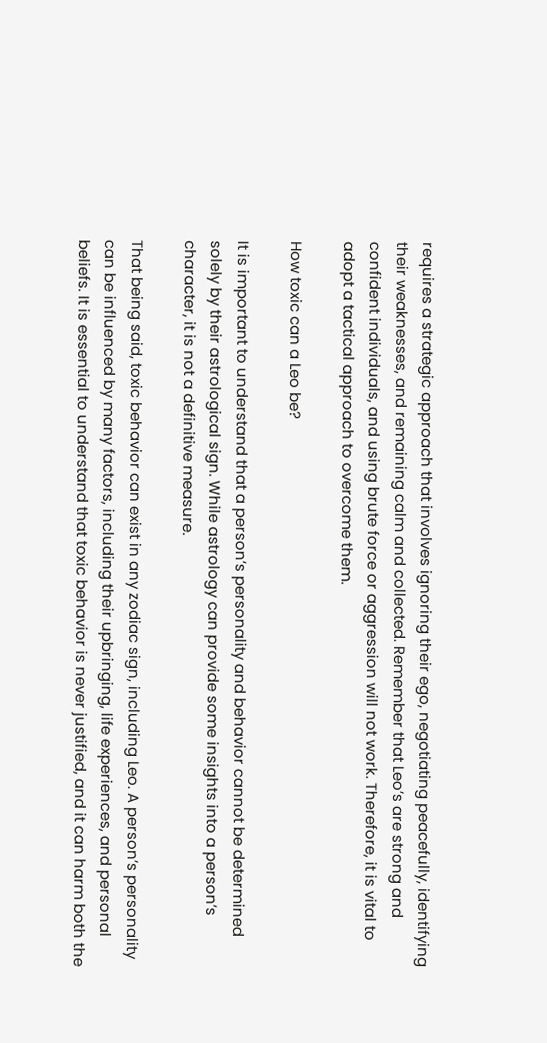requires a strategic approach that involves ignoring their ego, negotiating peacefully, identifying their weaknesses, and remaining calm and collected. Remember that Leo’s are strong and confident individuals, and using brute force or aggression will not work. Therefore, it is vital to adopt a tactical approach to overcome them.

How toxic can a Leo be?

It is important to understand that a person’s personality and behavior cannot be determined solely by their astrological sign. While astrology can provide some insights into a person’s character, it is not a definitive measure.

That being said, toxic behavior can exist in any zodiac sign, including Leo. A person’s personality can be influenced by many factors, including their upbringing, life experiences, and personal beliefs. It is essential to understand that toxic behavior is never justified, and it can harm both the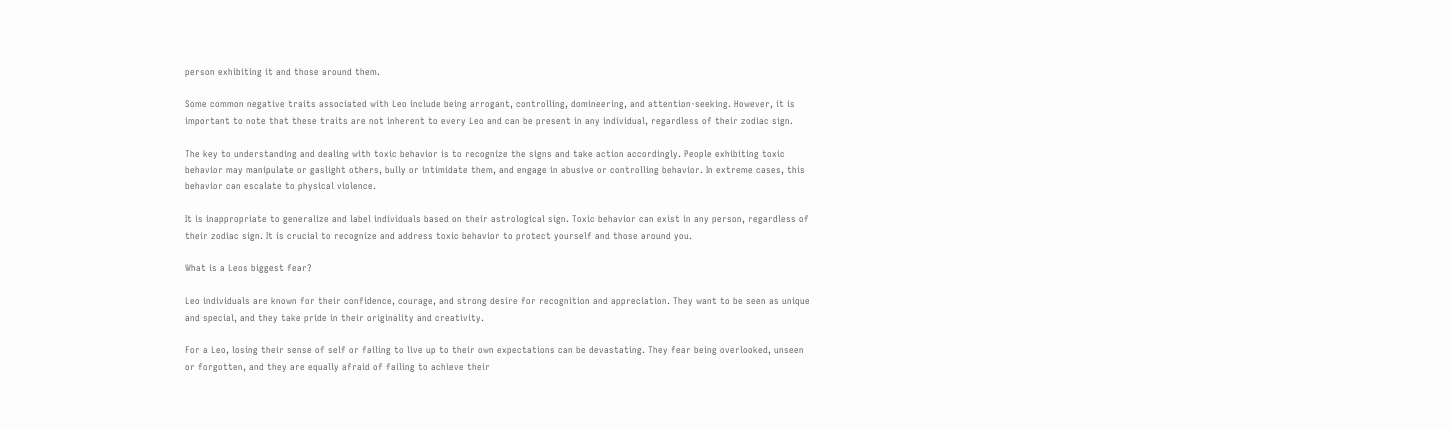person exhibiting it and those around them.

Some common negative traits associated with Leo include being arrogant, controlling, domineering, and attention-seeking. However, it is important to note that these traits are not inherent to every Leo and can be present in any individual, regardless of their zodiac sign.

The key to understanding and dealing with toxic behavior is to recognize the signs and take action accordingly. People exhibiting toxic behavior may manipulate or gaslight others, bully or intimidate them, and engage in abusive or controlling behavior. In extreme cases, this behavior can escalate to physical violence.

It is inappropriate to generalize and label individuals based on their astrological sign. Toxic behavior can exist in any person, regardless of their zodiac sign. It is crucial to recognize and address toxic behavior to protect yourself and those around you.

What is a Leos biggest fear?

Leo individuals are known for their confidence, courage, and strong desire for recognition and appreciation. They want to be seen as unique and special, and they take pride in their originality and creativity.

For a Leo, losing their sense of self or failing to live up to their own expectations can be devastating. They fear being overlooked, unseen or forgotten, and they are equally afraid of failing to achieve their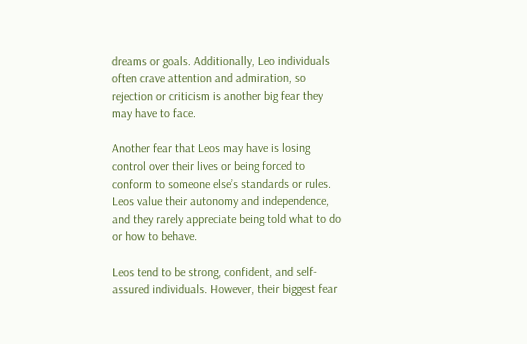dreams or goals. Additionally, Leo individuals often crave attention and admiration, so rejection or criticism is another big fear they may have to face.

Another fear that Leos may have is losing control over their lives or being forced to conform to someone else’s standards or rules. Leos value their autonomy and independence, and they rarely appreciate being told what to do or how to behave.

Leos tend to be strong, confident, and self-assured individuals. However, their biggest fear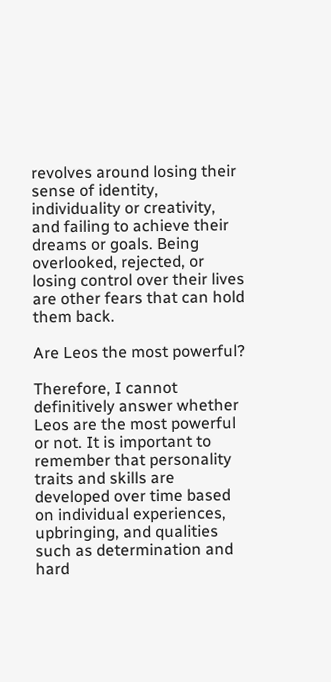revolves around losing their sense of identity, individuality or creativity, and failing to achieve their dreams or goals. Being overlooked, rejected, or losing control over their lives are other fears that can hold them back.

Are Leos the most powerful?

Therefore, I cannot definitively answer whether Leos are the most powerful or not. It is important to remember that personality traits and skills are developed over time based on individual experiences, upbringing, and qualities such as determination and hard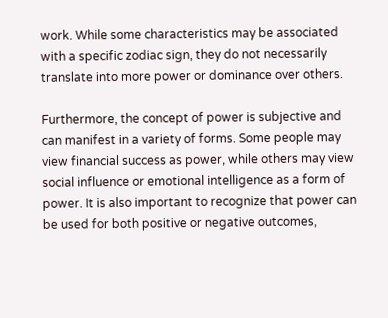work. While some characteristics may be associated with a specific zodiac sign, they do not necessarily translate into more power or dominance over others.

Furthermore, the concept of power is subjective and can manifest in a variety of forms. Some people may view financial success as power, while others may view social influence or emotional intelligence as a form of power. It is also important to recognize that power can be used for both positive or negative outcomes,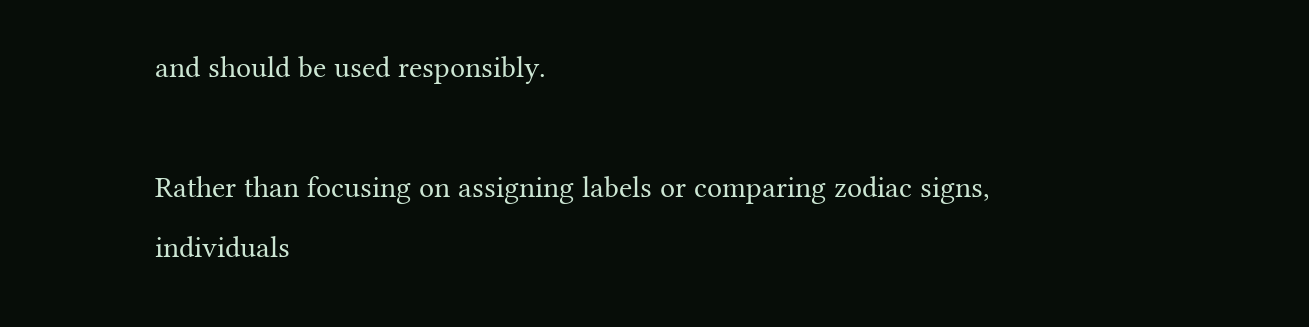and should be used responsibly.

Rather than focusing on assigning labels or comparing zodiac signs, individuals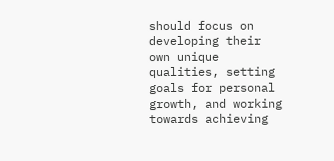should focus on developing their own unique qualities, setting goals for personal growth, and working towards achieving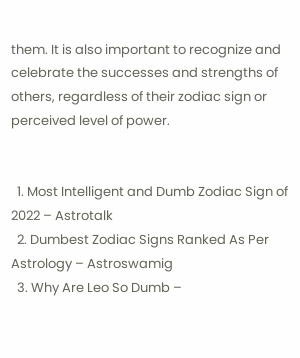them. It is also important to recognize and celebrate the successes and strengths of others, regardless of their zodiac sign or perceived level of power.


  1. Most Intelligent and Dumb Zodiac Sign of 2022 – Astrotalk
  2. Dumbest Zodiac Signs Ranked As Per Astrology – Astroswamig
  3. Why Are Leo So Dumb –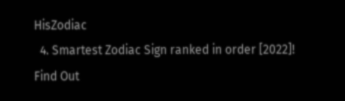HisZodiac
  4. Smartest Zodiac Sign ranked in order [2022]! Find Out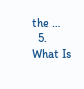the …
  5. What Is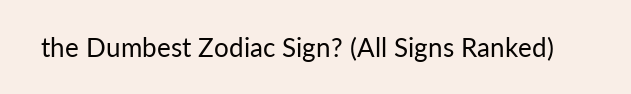the Dumbest Zodiac Sign? (All Signs Ranked)